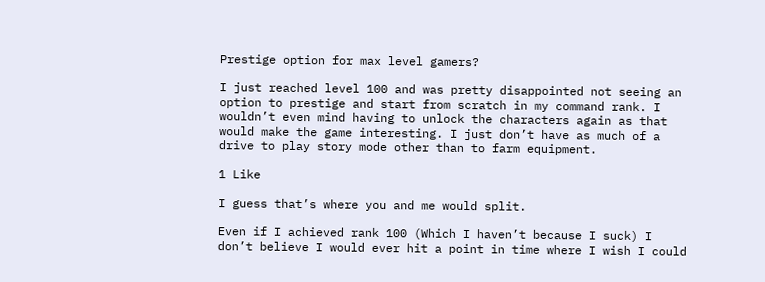Prestige option for max level gamers?

I just reached level 100 and was pretty disappointed not seeing an option to prestige and start from scratch in my command rank. I wouldn’t even mind having to unlock the characters again as that would make the game interesting. I just don’t have as much of a drive to play story mode other than to farm equipment.

1 Like

I guess that’s where you and me would split.

Even if I achieved rank 100 (Which I haven’t because I suck) I don’t believe I would ever hit a point in time where I wish I could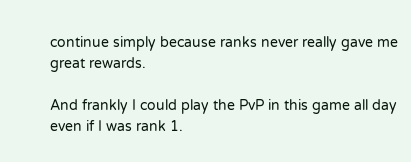continue simply because ranks never really gave me great rewards.

And frankly I could play the PvP in this game all day even if I was rank 1.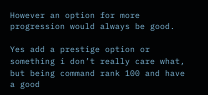However an option for more progression would always be good.

Yes add a prestige option or something i don’t really care what, but being command rank 100 and have a good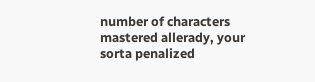number of characters mastered allerady, your sorta penalized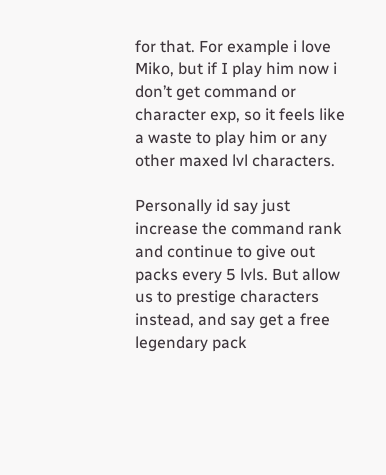for that. For example i love Miko, but if I play him now i don’t get command or character exp, so it feels like a waste to play him or any other maxed lvl characters.

Personally id say just increase the command rank and continue to give out packs every 5 lvls. But allow us to prestige characters instead, and say get a free legendary pack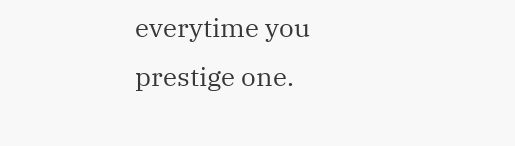everytime you prestige one.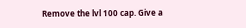Remove the lvl 100 cap. Give a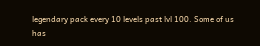legendary pack every 10 levels past lvl 100. Some of us has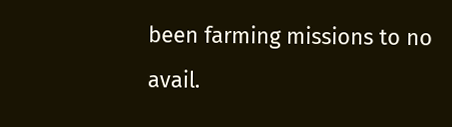been farming missions to no avail.